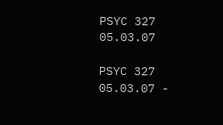PSYC 327 05.03.07

PSYC 327 05.03.07 -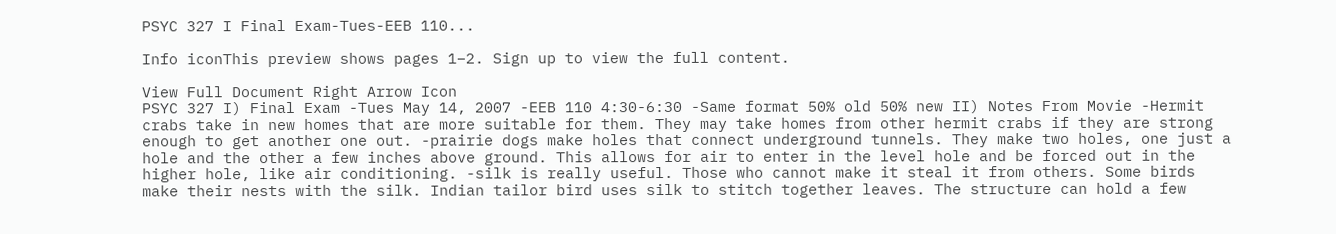PSYC 327 I Final Exam-Tues-EEB 110...

Info iconThis preview shows pages 1–2. Sign up to view the full content.

View Full Document Right Arrow Icon
PSYC 327 I) Final Exam -Tues May 14, 2007 -EEB 110 4:30-6:30 -Same format 50% old 50% new II) Notes From Movie -Hermit crabs take in new homes that are more suitable for them. They may take homes from other hermit crabs if they are strong enough to get another one out. -prairie dogs make holes that connect underground tunnels. They make two holes, one just a hole and the other a few inches above ground. This allows for air to enter in the level hole and be forced out in the higher hole, like air conditioning. -silk is really useful. Those who cannot make it steal it from others. Some birds make their nests with the silk. Indian tailor bird uses silk to stitch together leaves. The structure can hold a few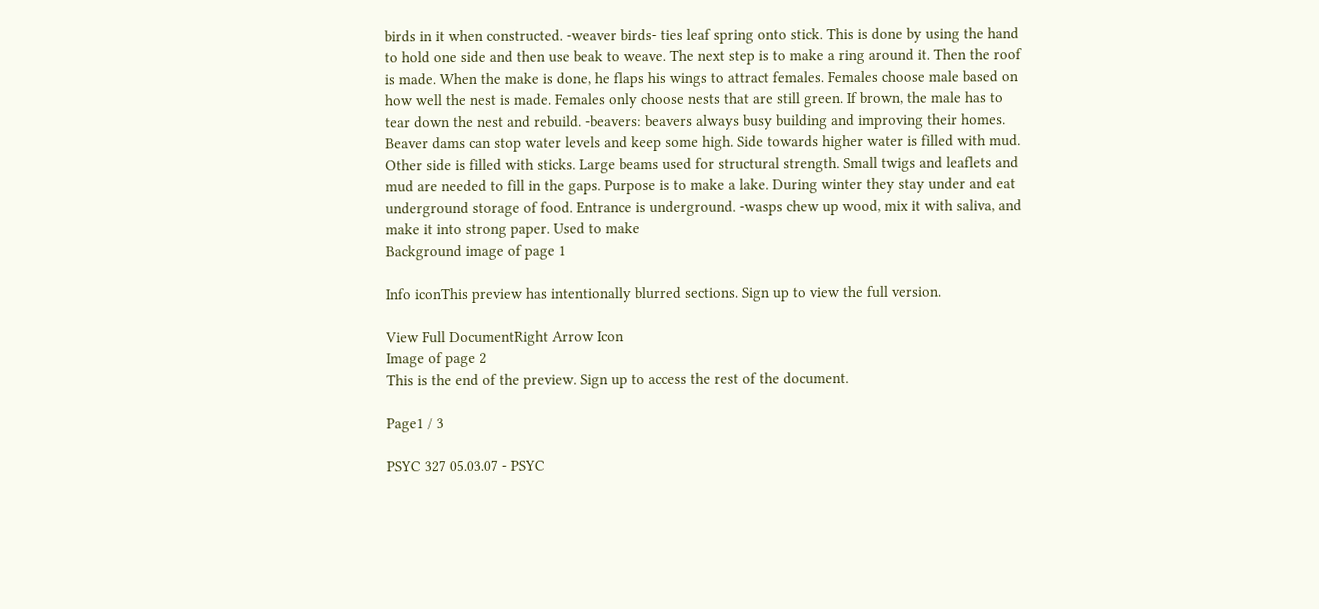birds in it when constructed. -weaver birds- ties leaf spring onto stick. This is done by using the hand to hold one side and then use beak to weave. The next step is to make a ring around it. Then the roof is made. When the make is done, he flaps his wings to attract females. Females choose male based on how well the nest is made. Females only choose nests that are still green. If brown, the male has to tear down the nest and rebuild. -beavers: beavers always busy building and improving their homes. Beaver dams can stop water levels and keep some high. Side towards higher water is filled with mud. Other side is filled with sticks. Large beams used for structural strength. Small twigs and leaflets and mud are needed to fill in the gaps. Purpose is to make a lake. During winter they stay under and eat underground storage of food. Entrance is underground. -wasps chew up wood, mix it with saliva, and make it into strong paper. Used to make
Background image of page 1

Info iconThis preview has intentionally blurred sections. Sign up to view the full version.

View Full DocumentRight Arrow Icon
Image of page 2
This is the end of the preview. Sign up to access the rest of the document.

Page1 / 3

PSYC 327 05.03.07 - PSYC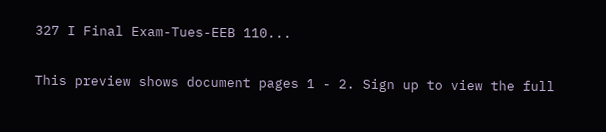327 I Final Exam-Tues-EEB 110...

This preview shows document pages 1 - 2. Sign up to view the full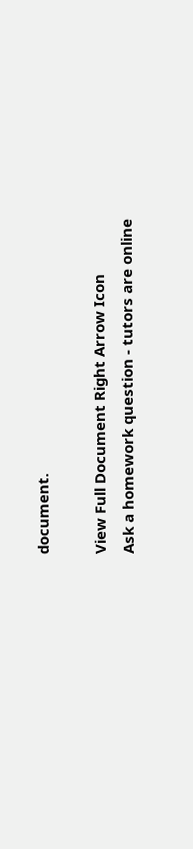document.

View Full Document Right Arrow Icon
Ask a homework question - tutors are online